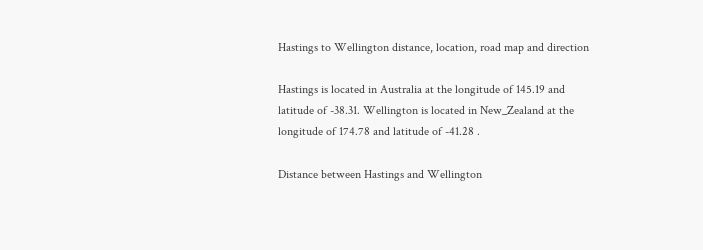Hastings to Wellington distance, location, road map and direction

Hastings is located in Australia at the longitude of 145.19 and latitude of -38.31. Wellington is located in New_Zealand at the longitude of 174.78 and latitude of -41.28 .

Distance between Hastings and Wellington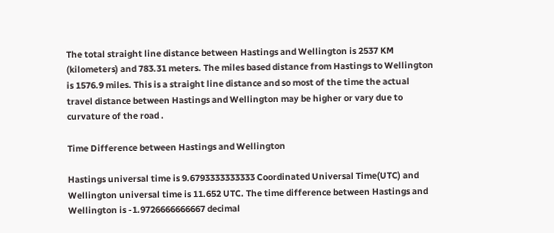The total straight line distance between Hastings and Wellington is 2537 KM (kilometers) and 783.31 meters. The miles based distance from Hastings to Wellington is 1576.9 miles. This is a straight line distance and so most of the time the actual travel distance between Hastings and Wellington may be higher or vary due to curvature of the road .

Time Difference between Hastings and Wellington

Hastings universal time is 9.6793333333333 Coordinated Universal Time(UTC) and Wellington universal time is 11.652 UTC. The time difference between Hastings and Wellington is -1.9726666666667 decimal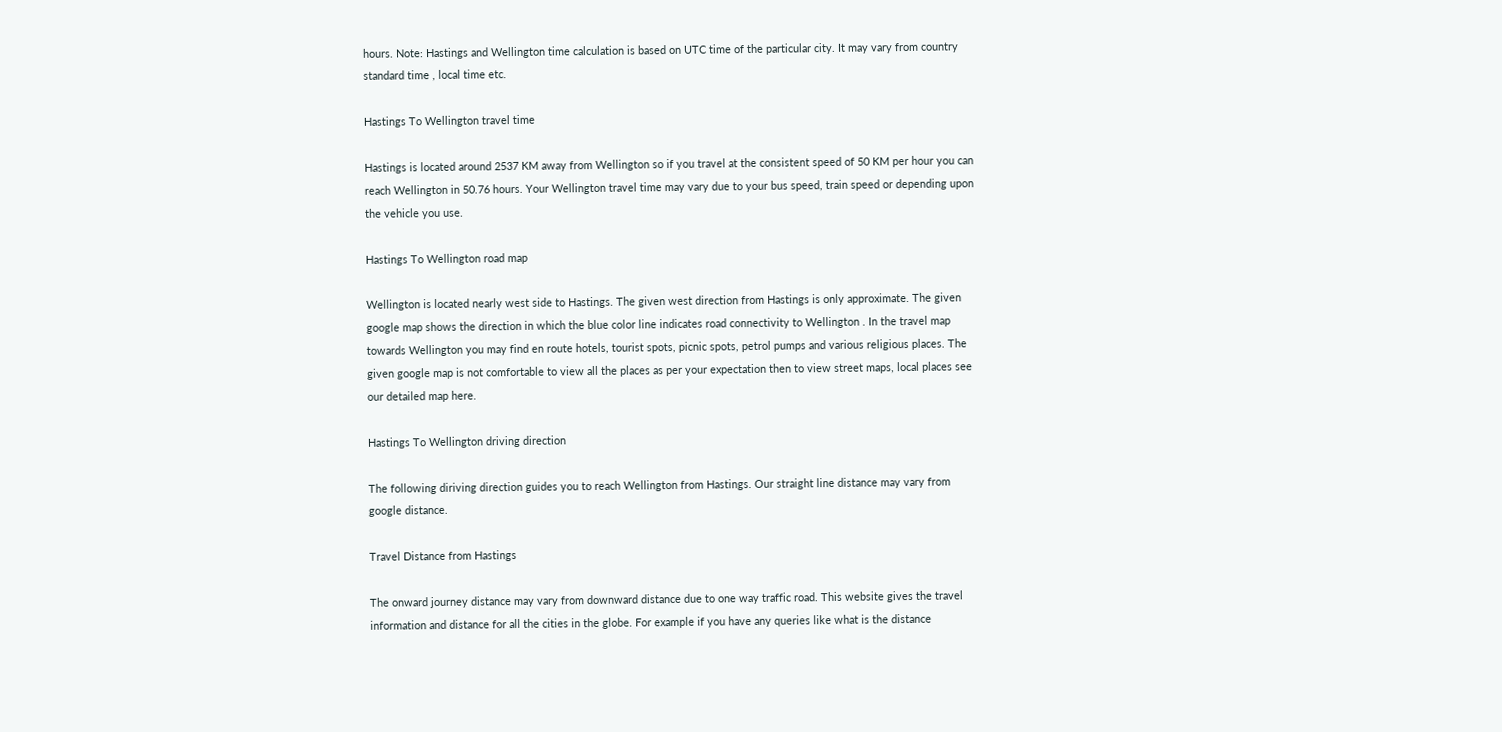hours. Note: Hastings and Wellington time calculation is based on UTC time of the particular city. It may vary from country standard time , local time etc.

Hastings To Wellington travel time

Hastings is located around 2537 KM away from Wellington so if you travel at the consistent speed of 50 KM per hour you can reach Wellington in 50.76 hours. Your Wellington travel time may vary due to your bus speed, train speed or depending upon the vehicle you use.

Hastings To Wellington road map

Wellington is located nearly west side to Hastings. The given west direction from Hastings is only approximate. The given google map shows the direction in which the blue color line indicates road connectivity to Wellington . In the travel map towards Wellington you may find en route hotels, tourist spots, picnic spots, petrol pumps and various religious places. The given google map is not comfortable to view all the places as per your expectation then to view street maps, local places see our detailed map here.

Hastings To Wellington driving direction

The following diriving direction guides you to reach Wellington from Hastings. Our straight line distance may vary from google distance.

Travel Distance from Hastings

The onward journey distance may vary from downward distance due to one way traffic road. This website gives the travel information and distance for all the cities in the globe. For example if you have any queries like what is the distance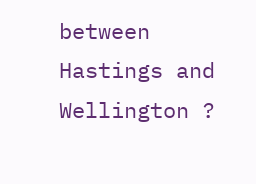between Hastings and Wellington ?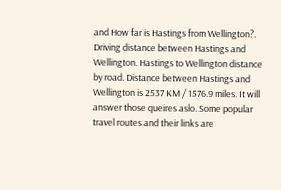and How far is Hastings from Wellington?. Driving distance between Hastings and Wellington. Hastings to Wellington distance by road. Distance between Hastings and Wellington is 2537 KM / 1576.9 miles. It will answer those queires aslo. Some popular travel routes and their links are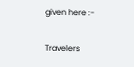given here :-

Travelers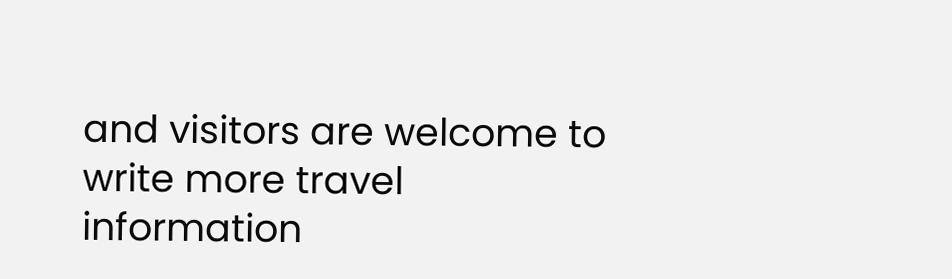and visitors are welcome to write more travel information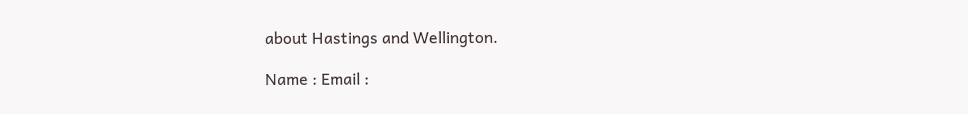about Hastings and Wellington.

Name : Email :